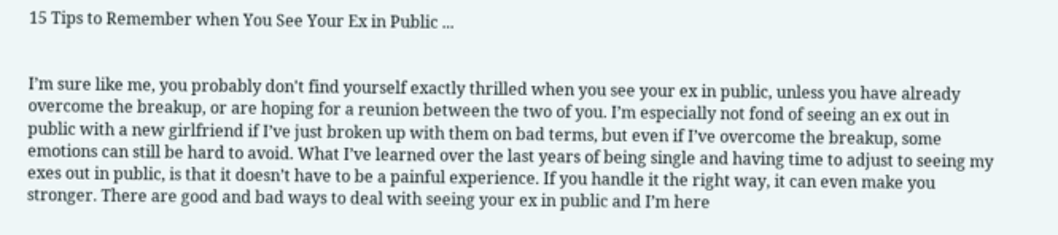15 Tips to Remember when You See Your Ex in Public ...


I’m sure like me, you probably don't find yourself exactly thrilled when you see your ex in public, unless you have already overcome the breakup, or are hoping for a reunion between the two of you. I’m especially not fond of seeing an ex out in public with a new girlfriend if I’ve just broken up with them on bad terms, but even if I’ve overcome the breakup, some emotions can still be hard to avoid. What I’ve learned over the last years of being single and having time to adjust to seeing my exes out in public, is that it doesn’t have to be a painful experience. If you handle it the right way, it can even make you stronger. There are good and bad ways to deal with seeing your ex in public and I’m here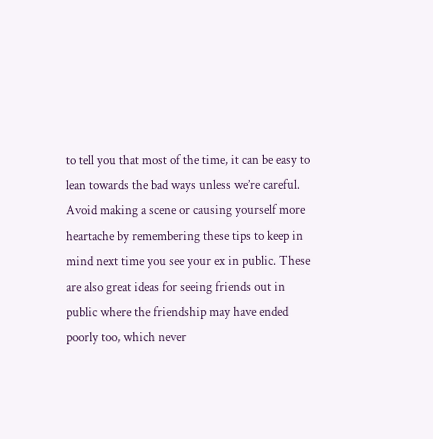to tell you that most of the time, it can be easy to lean towards the bad ways unless we’re careful. Avoid making a scene or causing yourself more heartache by remembering these tips to keep in mind next time you see your ex in public. These are also great ideas for seeing friends out in public where the friendship may have ended poorly too, which never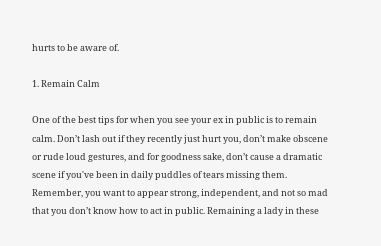hurts to be aware of.

1. Remain Calm

One of the best tips for when you see your ex in public is to remain calm. Don’t lash out if they recently just hurt you, don’t make obscene or rude loud gestures, and for goodness sake, don’t cause a dramatic scene if you've been in daily puddles of tears missing them. Remember, you want to appear strong, independent, and not so mad that you don’t know how to act in public. Remaining a lady in these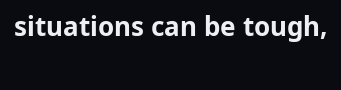situations can be tough,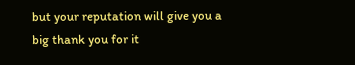but your reputation will give you a big thank you for it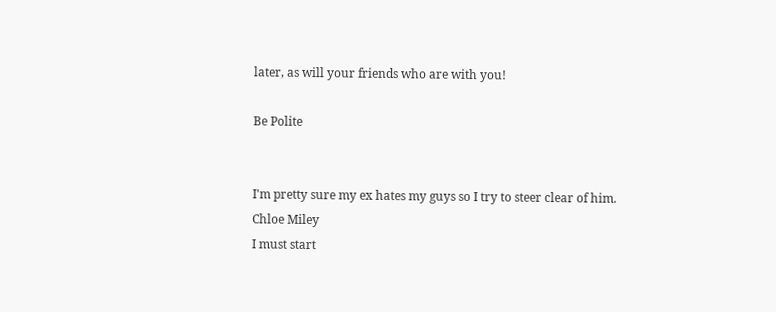later, as will your friends who are with you!

Be Polite


I'm pretty sure my ex hates my guys so I try to steer clear of him.
Chloe Miley
I must start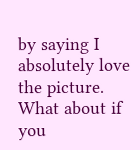by saying I absolutely love the picture.
What about if you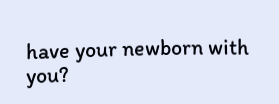have your newborn with you?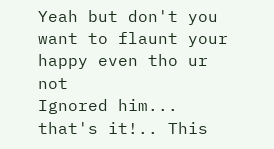Yeah but don't you want to flaunt your happy even tho ur not
Ignored him... that's it!.. This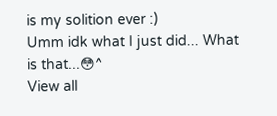is my solition ever :)
Umm idk what I just did... What is that...😳^
View all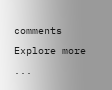comments
Explore more ...